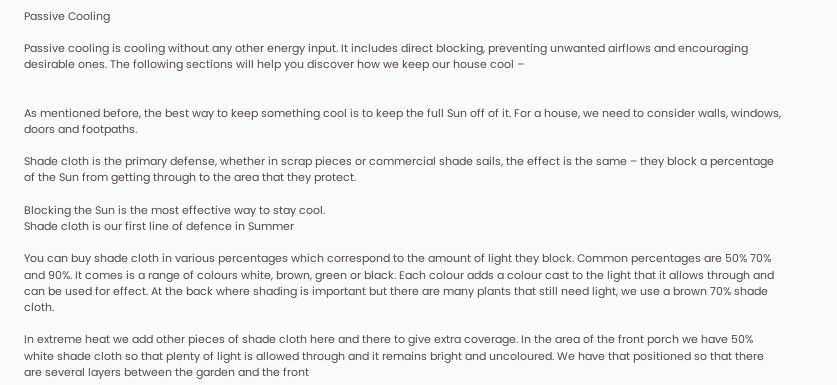Passive Cooling

Passive cooling is cooling without any other energy input. It includes direct blocking, preventing unwanted airflows and encouraging desirable ones. The following sections will help you discover how we keep our house cool –


As mentioned before, the best way to keep something cool is to keep the full Sun off of it. For a house, we need to consider walls, windows, doors and footpaths.

Shade cloth is the primary defense, whether in scrap pieces or commercial shade sails, the effect is the same – they block a percentage of the Sun from getting through to the area that they protect.

Blocking the Sun is the most effective way to stay cool.
Shade cloth is our first line of defence in Summer

You can buy shade cloth in various percentages which correspond to the amount of light they block. Common percentages are 50% 70% and 90%. It comes is a range of colours white, brown, green or black. Each colour adds a colour cast to the light that it allows through and can be used for effect. At the back where shading is important but there are many plants that still need light, we use a brown 70% shade cloth.

In extreme heat we add other pieces of shade cloth here and there to give extra coverage. In the area of the front porch we have 50% white shade cloth so that plenty of light is allowed through and it remains bright and uncoloured. We have that positioned so that there are several layers between the garden and the front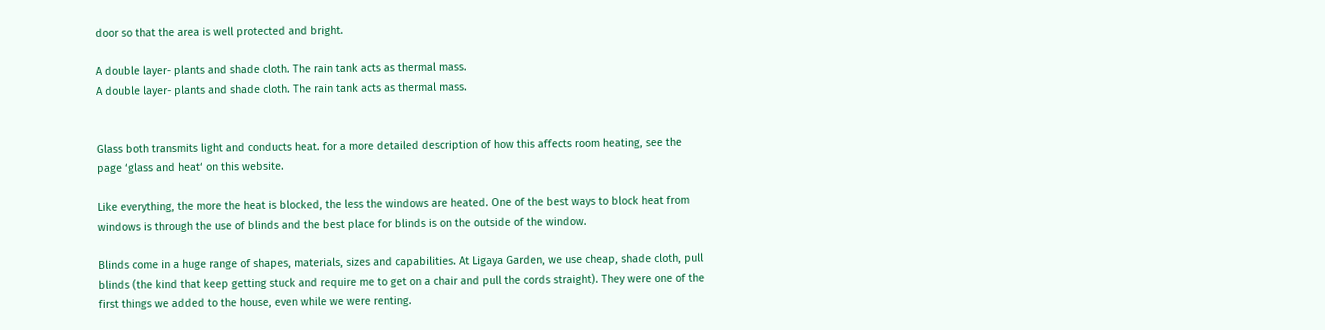door so that the area is well protected and bright.

A double layer- plants and shade cloth. The rain tank acts as thermal mass.
A double layer- plants and shade cloth. The rain tank acts as thermal mass.


Glass both transmits light and conducts heat. for a more detailed description of how this affects room heating, see the page ‘glass and heat‘ on this website.

Like everything, the more the heat is blocked, the less the windows are heated. One of the best ways to block heat from windows is through the use of blinds and the best place for blinds is on the outside of the window.

Blinds come in a huge range of shapes, materials, sizes and capabilities. At Ligaya Garden, we use cheap, shade cloth, pull blinds (the kind that keep getting stuck and require me to get on a chair and pull the cords straight). They were one of the first things we added to the house, even while we were renting.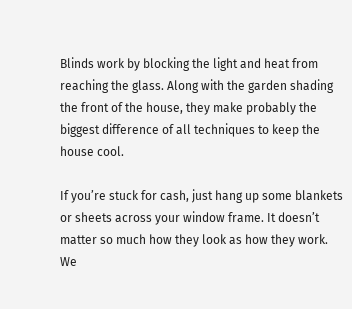Blinds work by blocking the light and heat from reaching the glass. Along with the garden shading the front of the house, they make probably the biggest difference of all techniques to keep the house cool.

If you’re stuck for cash, just hang up some blankets or sheets across your window frame. It doesn’t matter so much how they look as how they work. We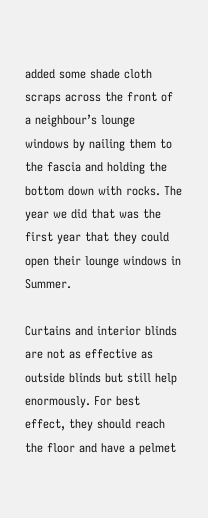added some shade cloth scraps across the front of a neighbour’s lounge windows by nailing them to the fascia and holding the bottom down with rocks. The year we did that was the first year that they could open their lounge windows in Summer.

Curtains and interior blinds are not as effective as outside blinds but still help enormously. For best effect, they should reach the floor and have a pelmet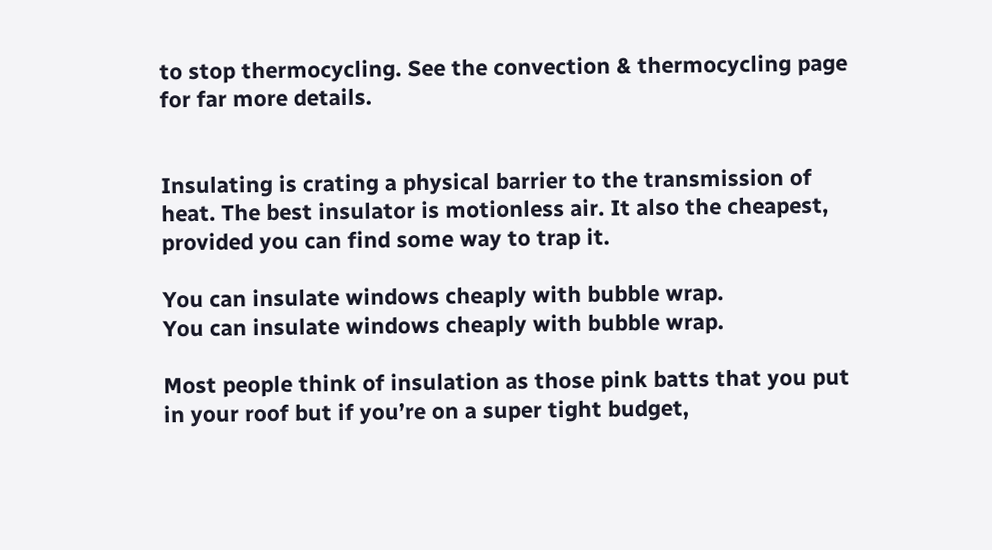to stop thermocycling. See the convection & thermocycling page for far more details.


Insulating is crating a physical barrier to the transmission of heat. The best insulator is motionless air. It also the cheapest, provided you can find some way to trap it.

You can insulate windows cheaply with bubble wrap.
You can insulate windows cheaply with bubble wrap.

Most people think of insulation as those pink batts that you put in your roof but if you’re on a super tight budget,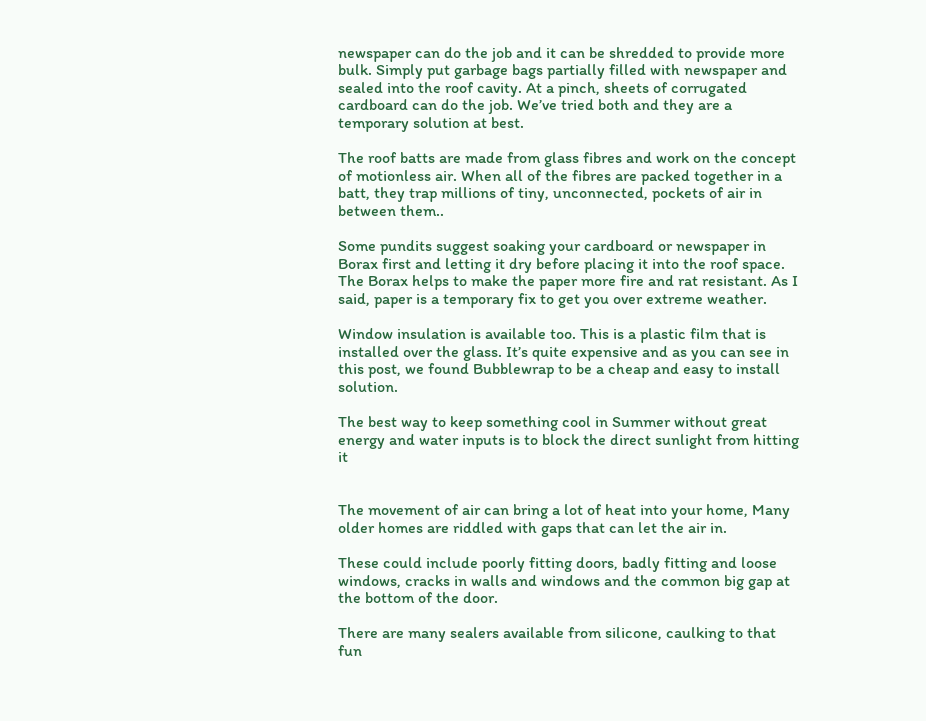newspaper can do the job and it can be shredded to provide more bulk. Simply put garbage bags partially filled with newspaper and sealed into the roof cavity. At a pinch, sheets of corrugated cardboard can do the job. We’ve tried both and they are a temporary solution at best.

The roof batts are made from glass fibres and work on the concept of motionless air. When all of the fibres are packed together in a batt, they trap millions of tiny, unconnected, pockets of air in between them..

Some pundits suggest soaking your cardboard or newspaper in Borax first and letting it dry before placing it into the roof space. The Borax helps to make the paper more fire and rat resistant. As I said, paper is a temporary fix to get you over extreme weather.

Window insulation is available too. This is a plastic film that is installed over the glass. It’s quite expensive and as you can see in this post, we found Bubblewrap to be a cheap and easy to install solution.

The best way to keep something cool in Summer without great energy and water inputs is to block the direct sunlight from hitting it


The movement of air can bring a lot of heat into your home, Many older homes are riddled with gaps that can let the air in.

These could include poorly fitting doors, badly fitting and loose windows, cracks in walls and windows and the common big gap at the bottom of the door.

There are many sealers available from silicone, caulking to that fun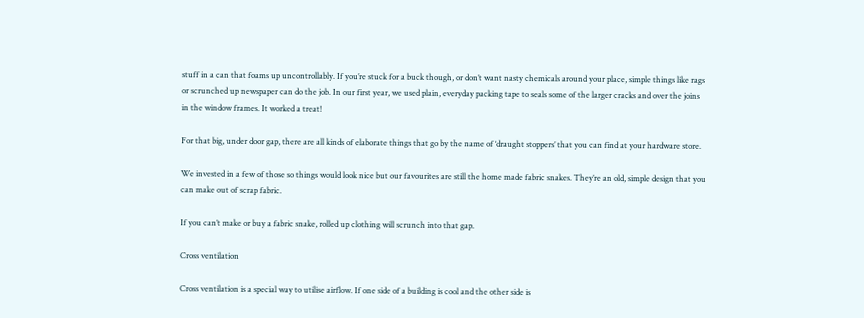stuff in a can that foams up uncontrollably. If you’re stuck for a buck though, or don’t want nasty chemicals around your place, simple things like rags or scrunched up newspaper can do the job. In our first year, we used plain, everyday packing tape to seals some of the larger cracks and over the joins in the window frames. It worked a treat!

For that big, under door gap, there are all kinds of elaborate things that go by the name of ‘draught stoppers’ that you can find at your hardware store.

We invested in a few of those so things would look nice but our favourites are still the home made fabric snakes. They’re an old, simple design that you can make out of scrap fabric.

If you can’t make or buy a fabric snake, rolled up clothing will scrunch into that gap.

Cross ventilation

Cross ventilation is a special way to utilise airflow. If one side of a building is cool and the other side is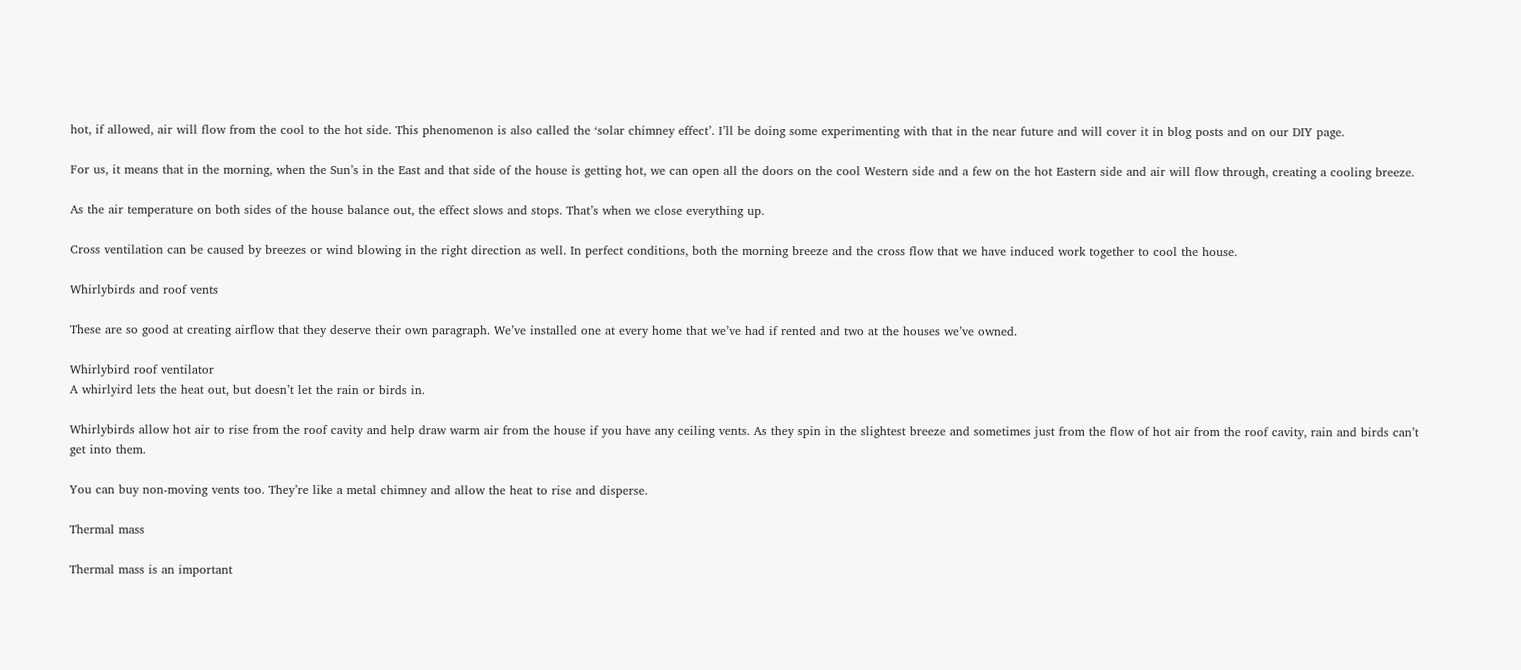hot, if allowed, air will flow from the cool to the hot side. This phenomenon is also called the ‘solar chimney effect’. I’ll be doing some experimenting with that in the near future and will cover it in blog posts and on our DIY page.

For us, it means that in the morning, when the Sun’s in the East and that side of the house is getting hot, we can open all the doors on the cool Western side and a few on the hot Eastern side and air will flow through, creating a cooling breeze.

As the air temperature on both sides of the house balance out, the effect slows and stops. That’s when we close everything up.

Cross ventilation can be caused by breezes or wind blowing in the right direction as well. In perfect conditions, both the morning breeze and the cross flow that we have induced work together to cool the house.

Whirlybirds and roof vents

These are so good at creating airflow that they deserve their own paragraph. We’ve installed one at every home that we’ve had if rented and two at the houses we’ve owned.

Whirlybird roof ventilator
A whirlyird lets the heat out, but doesn’t let the rain or birds in.

Whirlybirds allow hot air to rise from the roof cavity and help draw warm air from the house if you have any ceiling vents. As they spin in the slightest breeze and sometimes just from the flow of hot air from the roof cavity, rain and birds can’t get into them.

You can buy non-moving vents too. They’re like a metal chimney and allow the heat to rise and disperse.

Thermal mass

Thermal mass is an important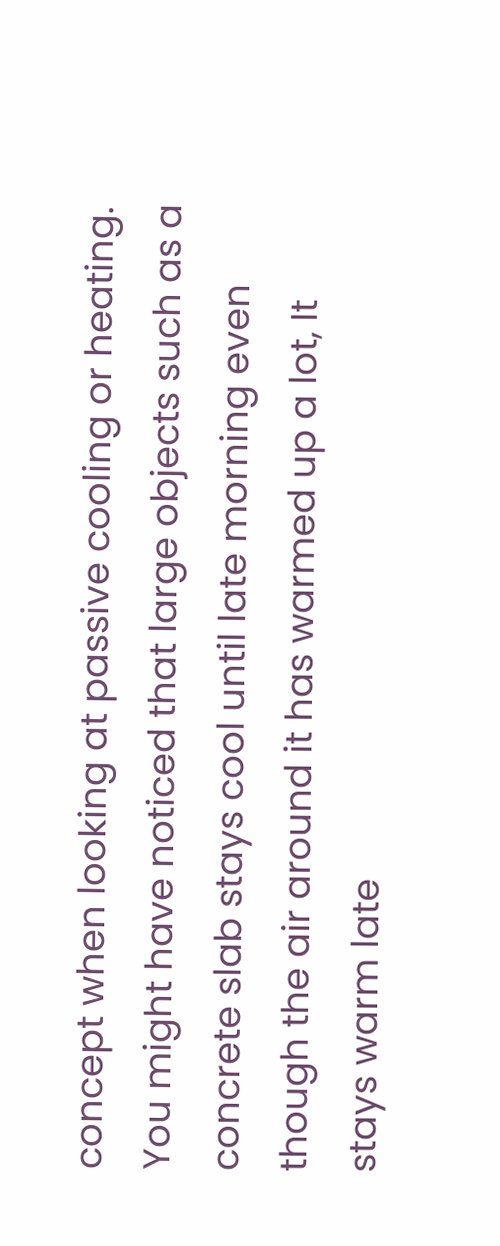concept when looking at passive cooling or heating. You might have noticed that large objects such as a concrete slab stays cool until late morning even though the air around it has warmed up a lot, It stays warm late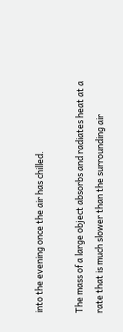into the evening once the air has chilled.

The mass of a large object absorbs and radiates heat at a rate that is much slower than the surrounding air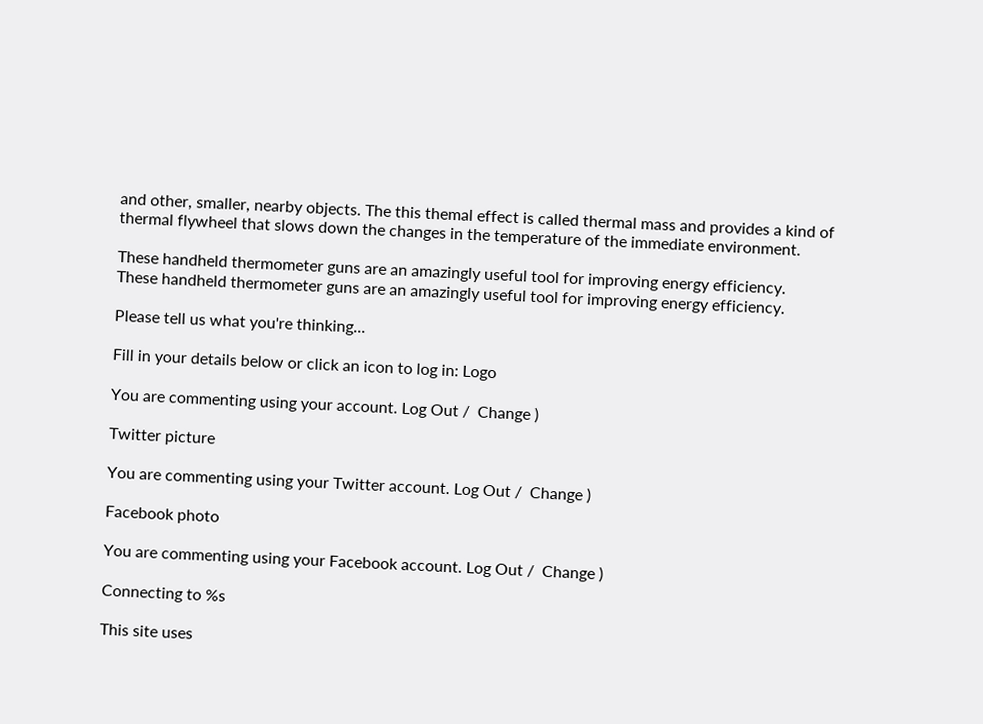and other, smaller, nearby objects. The this themal effect is called thermal mass and provides a kind of thermal flywheel that slows down the changes in the temperature of the immediate environment.

These handheld thermometer guns are an amazingly useful tool for improving energy efficiency.
These handheld thermometer guns are an amazingly useful tool for improving energy efficiency.

Please tell us what you're thinking...

Fill in your details below or click an icon to log in: Logo

You are commenting using your account. Log Out /  Change )

Twitter picture

You are commenting using your Twitter account. Log Out /  Change )

Facebook photo

You are commenting using your Facebook account. Log Out /  Change )

Connecting to %s

This site uses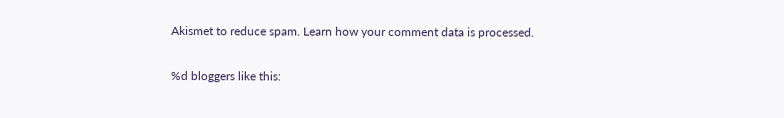Akismet to reduce spam. Learn how your comment data is processed.

%d bloggers like this: